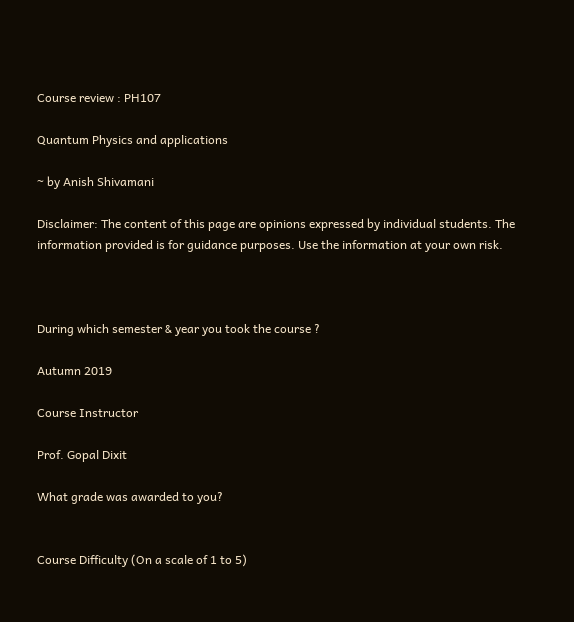Course review : PH107

Quantum Physics and applications

~ by Anish Shivamani

Disclaimer: The content of this page are opinions expressed by individual students. The information provided is for guidance purposes. Use the information at your own risk.



During which semester & year you took the course ?

Autumn 2019

Course Instructor

Prof. Gopal Dixit

What grade was awarded to you?


Course Difficulty (On a scale of 1 to 5)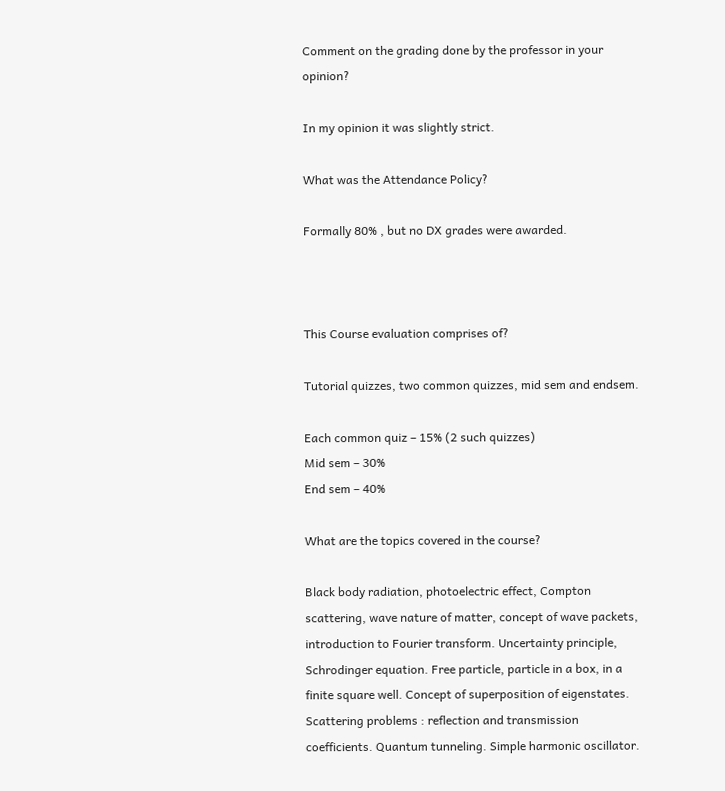Comment on the grading done by the professor in your opinion?

In my opinion it was slightly strict.

What was the Attendance Policy?

Formally 80% , but no DX grades were awarded.



This Course evaluation comprises of?

Tutorial quizzes, two common quizzes, mid sem and endsem.

Each common quiz – 15% (2 such quizzes)
Mid sem – 30%
End sem – 40%

What are the topics covered in the course?

Black body radiation, photoelectric effect, Compton scattering, wave nature of matter, concept of wave packets, introduction to Fourier transform. Uncertainty principle, Schrodinger equation. Free particle, particle in a box, in a finite square well. Concept of superposition of eigenstates. Scattering problems : reflection and transmission coefficients. Quantum tunneling. Simple harmonic oscillator.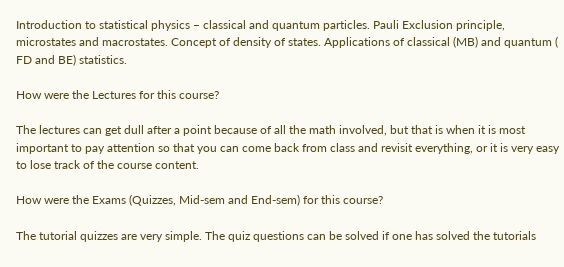Introduction to statistical physics – classical and quantum particles. Pauli Exclusion principle, microstates and macrostates. Concept of density of states. Applications of classical (MB) and quantum ( FD and BE) statistics.

How were the Lectures for this course?

The lectures can get dull after a point because of all the math involved, but that is when it is most important to pay attention so that you can come back from class and revisit everything, or it is very easy to lose track of the course content.

How were the Exams (Quizzes, Mid-sem and End-sem) for this course?

The tutorial quizzes are very simple. The quiz questions can be solved if one has solved the tutorials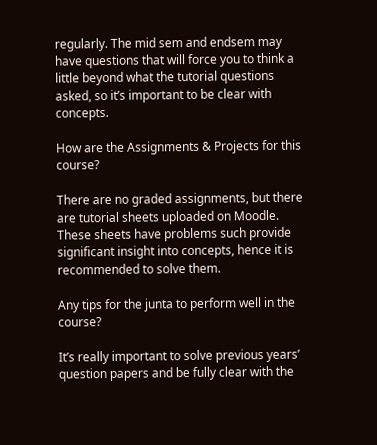regularly. The mid sem and endsem may have questions that will force you to think a little beyond what the tutorial questions asked, so it’s important to be clear with concepts.

How are the Assignments & Projects for this course?

There are no graded assignments, but there are tutorial sheets uploaded on Moodle. These sheets have problems such provide significant insight into concepts, hence it is recommended to solve them.

Any tips for the junta to perform well in the course?

It’s really important to solve previous years’ question papers and be fully clear with the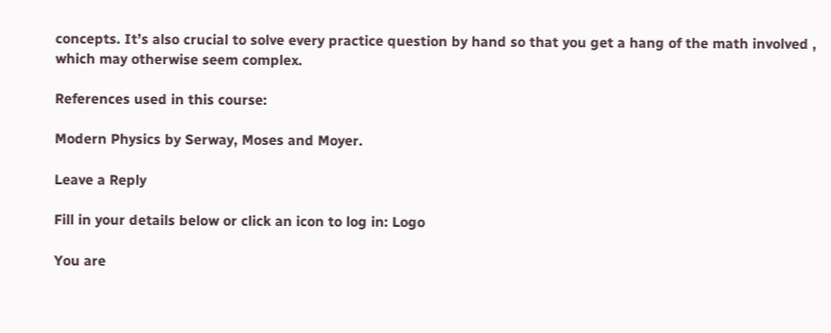concepts. It’s also crucial to solve every practice question by hand so that you get a hang of the math involved , which may otherwise seem complex.

References used in this course:

Modern Physics by Serway, Moses and Moyer.

Leave a Reply

Fill in your details below or click an icon to log in: Logo

You are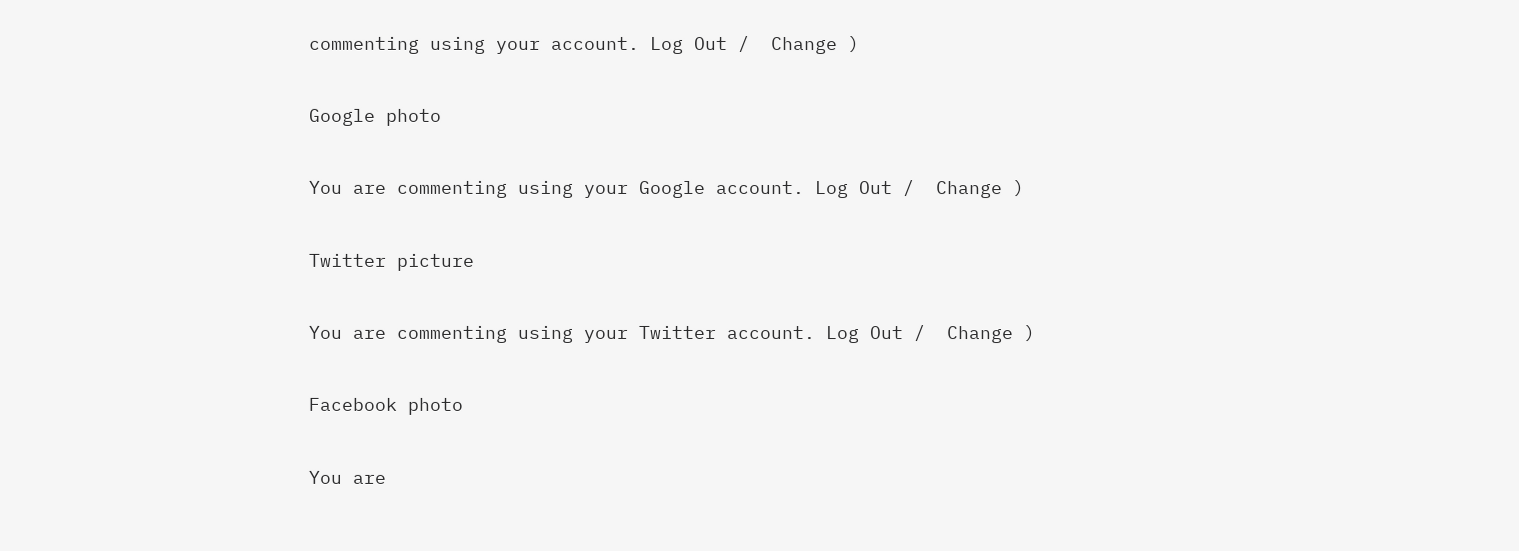commenting using your account. Log Out /  Change )

Google photo

You are commenting using your Google account. Log Out /  Change )

Twitter picture

You are commenting using your Twitter account. Log Out /  Change )

Facebook photo

You are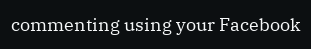commenting using your Facebook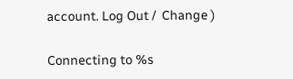account. Log Out /  Change )

Connecting to %s